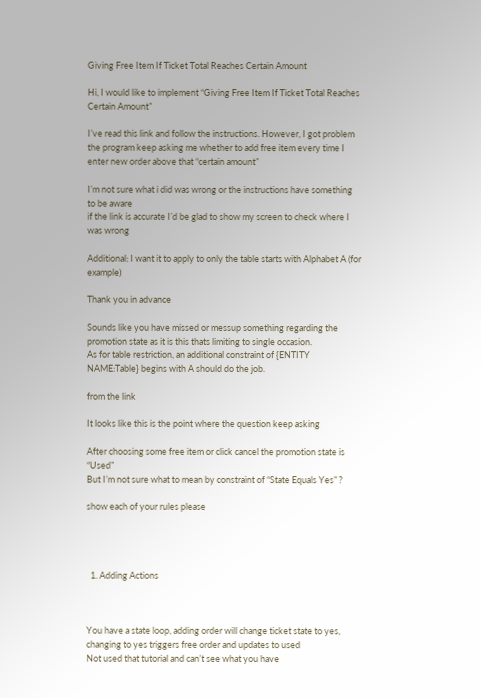Giving Free Item If Ticket Total Reaches Certain Amount

Hi, I would like to implement “Giving Free Item If Ticket Total Reaches Certain Amount”

I’ve read this link and follow the instructions. However, I got problem the program keep asking me whether to add free item every time I enter new order above that “certain amount”

I’m not sure what i did was wrong or the instructions have something to be aware
if the link is accurate I’d be glad to show my screen to check where I was wrong

Additional: I want it to apply to only the table starts with Alphabet A (for example)

Thank you in advance

Sounds like you have missed or messup something regarding the promotion state as it is this thats limiting to single occasion.
As for table restriction, an additional constraint of {ENTITY NAME:Table} begins with A should do the job.

from the link

It looks like this is the point where the question keep asking

After choosing some free item or click cancel the promotion state is “Used”
But I’m not sure what to mean by constraint of “State Equals Yes” ?

show each of your rules please




  1. Adding Actions



You have a state loop, adding order will change ticket state to yes, changing to yes triggers free order and updates to used
Not used that tutorial and can’t see what you have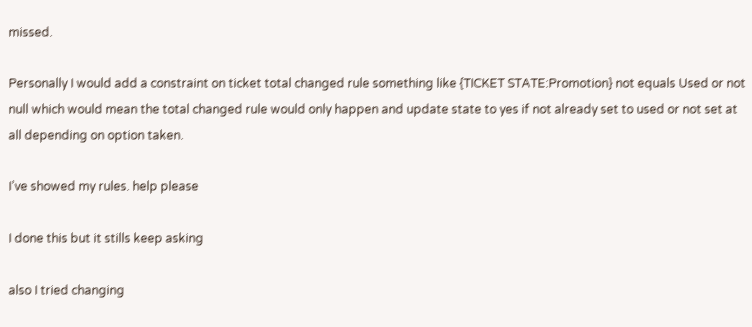missed.

Personally I would add a constraint on ticket total changed rule something like {TICKET STATE:Promotion} not equals Used or not null which would mean the total changed rule would only happen and update state to yes if not already set to used or not set at all depending on option taken.

I’ve showed my rules. help please

I done this but it stills keep asking

also I tried changing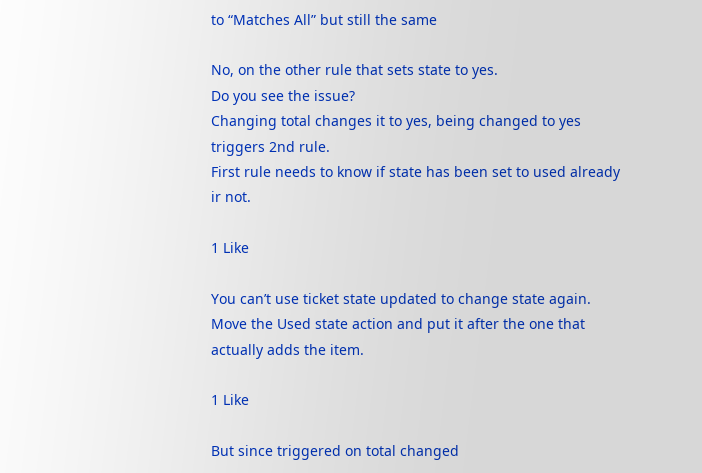to “Matches All” but still the same

No, on the other rule that sets state to yes.
Do you see the issue?
Changing total changes it to yes, being changed to yes triggers 2nd rule.
First rule needs to know if state has been set to used already ir not.

1 Like

You can’t use ticket state updated to change state again. Move the Used state action and put it after the one that actually adds the item.

1 Like

But since triggered on total changed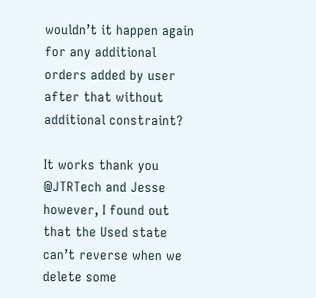wouldn’t it happen again for any additional orders added by user after that without additional constraint?

It works thank you @JTRTech and Jesse
however, I found out that the Used state can’t reverse when we delete some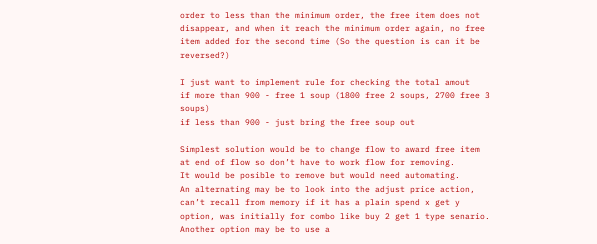order to less than the minimum order, the free item does not disappear, and when it reach the minimum order again, no free item added for the second time (So the question is can it be reversed?)

I just want to implement rule for checking the total amout
if more than 900 - free 1 soup (1800 free 2 soups, 2700 free 3 soups)
if less than 900 - just bring the free soup out

Simplest solution would be to change flow to award free item at end of flow so don’t have to work flow for removing.
It would be posible to remove but would need automating.
An alternating may be to look into the adjust price action, can’t recall from memory if it has a plain spend x get y option, was initially for combo like buy 2 get 1 type senario.
Another option may be to use a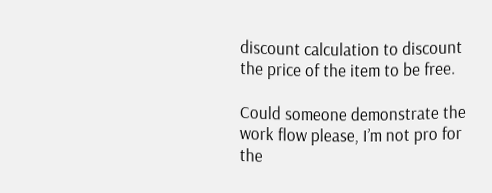discount calculation to discount the price of the item to be free.

Could someone demonstrate the work flow please, I’m not pro for the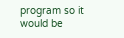program so it would be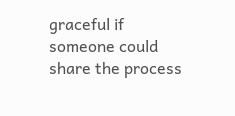graceful if someone could share the process